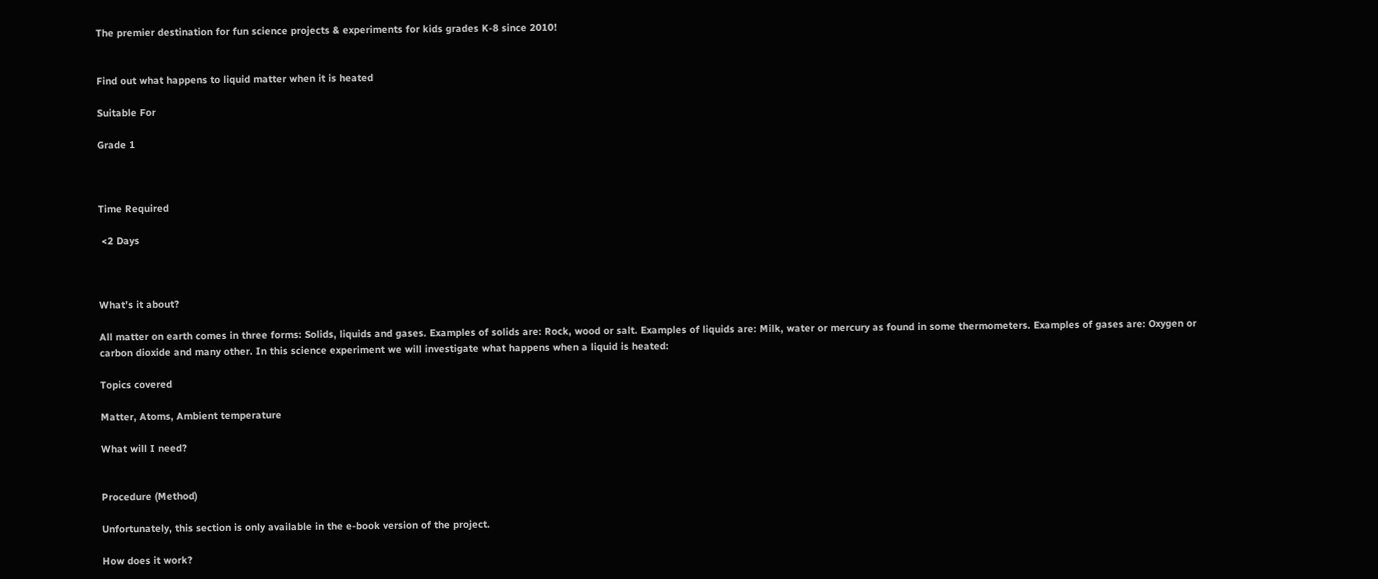The premier destination for fun science projects & experiments for kids grades K-8 since 2010!


Find out what happens to liquid matter when it is heated

Suitable For

Grade 1



Time Required

 <2 Days



What’s it about?

All matter on earth comes in three forms: Solids, liquids and gases. Examples of solids are: Rock, wood or salt. Examples of liquids are: Milk, water or mercury as found in some thermometers. Examples of gases are: Oxygen or carbon dioxide and many other. In this science experiment we will investigate what happens when a liquid is heated:

Topics covered

Matter, Atoms, Ambient temperature

What will I need?


Procedure (Method)

Unfortunately, this section is only available in the e-book version of the project.

How does it work?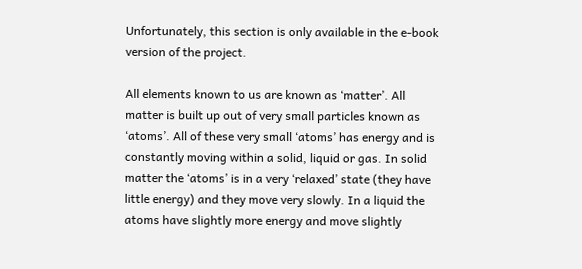Unfortunately, this section is only available in the e-book version of the project.

All elements known to us are known as ‘matter’. All matter is built up out of very small particles known as ‘atoms’. All of these very small ‘atoms’ has energy and is constantly moving within a solid, liquid or gas. In solid matter the ‘atoms’ is in a very ‘relaxed’ state (they have little energy) and they move very slowly. In a liquid the atoms have slightly more energy and move slightly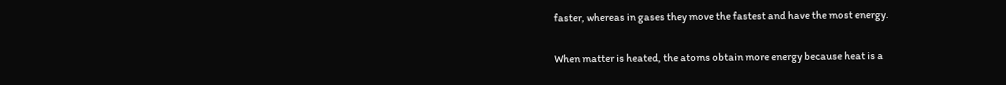faster, whereas in gases they move the fastest and have the most energy.

When matter is heated, the atoms obtain more energy because heat is a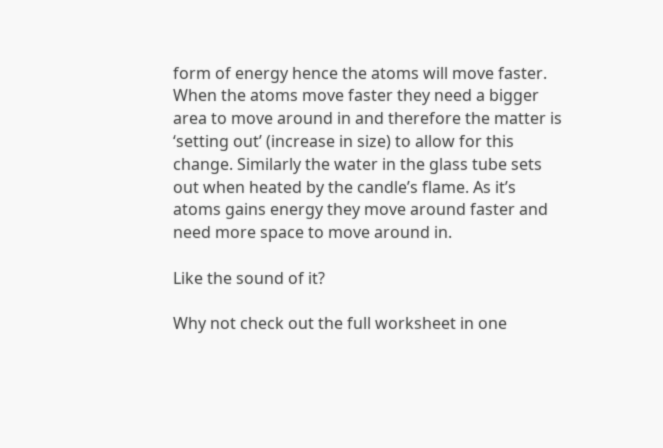form of energy hence the atoms will move faster. When the atoms move faster they need a bigger area to move around in and therefore the matter is ‘setting out’ (increase in size) to allow for this change. Similarly the water in the glass tube sets out when heated by the candle’s flame. As it’s atoms gains energy they move around faster and need more space to move around in.

Like the sound of it?

Why not check out the full worksheet in one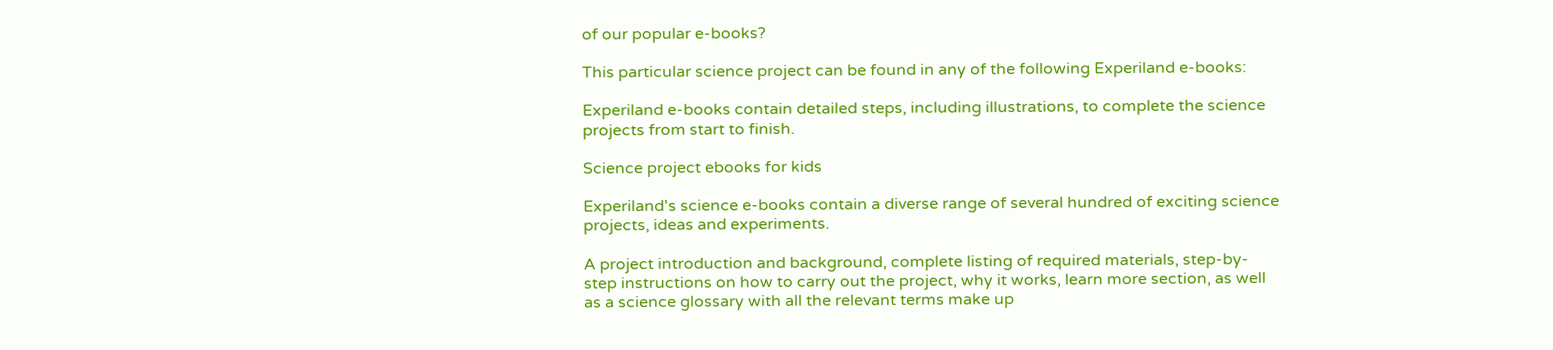of our popular e-books?

This particular science project can be found in any of the following Experiland e-books:

Experiland e-books contain detailed steps, including illustrations, to complete the science projects from start to finish.

Science project ebooks for kids

Experiland's science e-books contain a diverse range of several hundred of exciting science projects, ideas and experiments.

A project introduction and background, complete listing of required materials, step-by-step instructions on how to carry out the project, why it works, learn more section, as well as a science glossary with all the relevant terms make up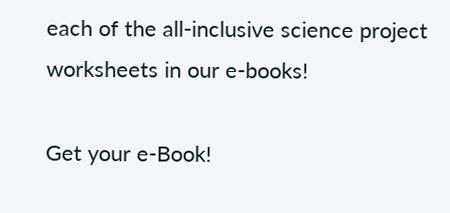each of the all-inclusive science project worksheets in our e-books!

Get your e-Book!